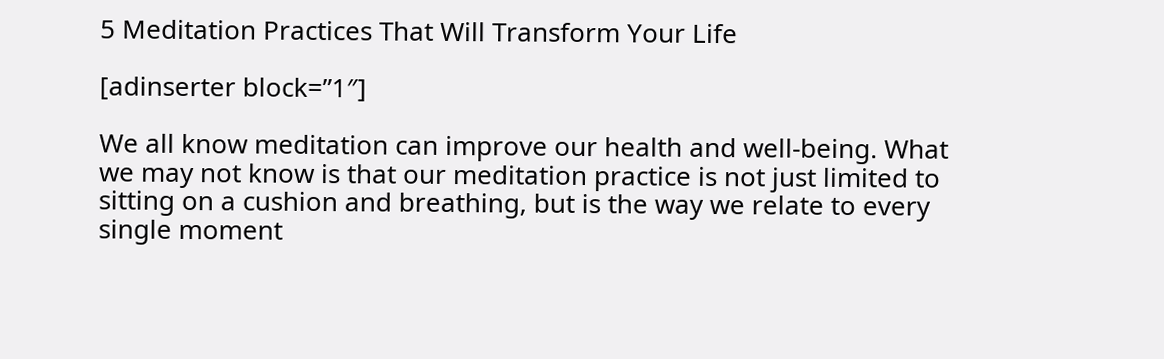5 Meditation Practices That Will Transform Your Life

[adinserter block=”1″]

We all know meditation can improve our health and well-being. What we may not know is that our meditation practice is not just limited to sitting on a cushion and breathing, but is the way we relate to every single moment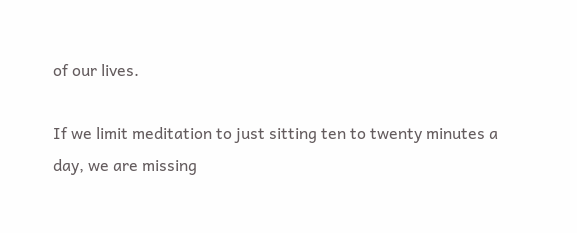of our lives.

If we limit meditation to just sitting ten to twenty minutes a day, we are missing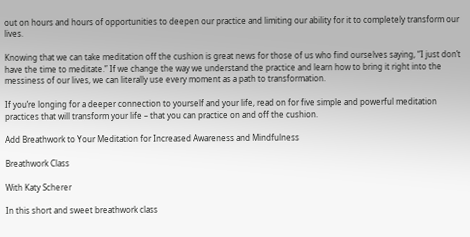out on hours and hours of opportunities to deepen our practice and limiting our ability for it to completely transform our lives.

Knowing that we can take meditation off the cushion is great news for those of us who find ourselves saying, “I just don’t have the time to meditate.” If we change the way we understand the practice and learn how to bring it right into the messiness of our lives, we can literally use every moment as a path to transformation.

If you’re longing for a deeper connection to yourself and your life, read on for five simple and powerful meditation practices that will transform your life – that you can practice on and off the cushion.

Add Breathwork to Your Meditation for Increased Awareness and Mindfulness

Breathwork Class

With Katy Scherer

In this short and sweet breathwork class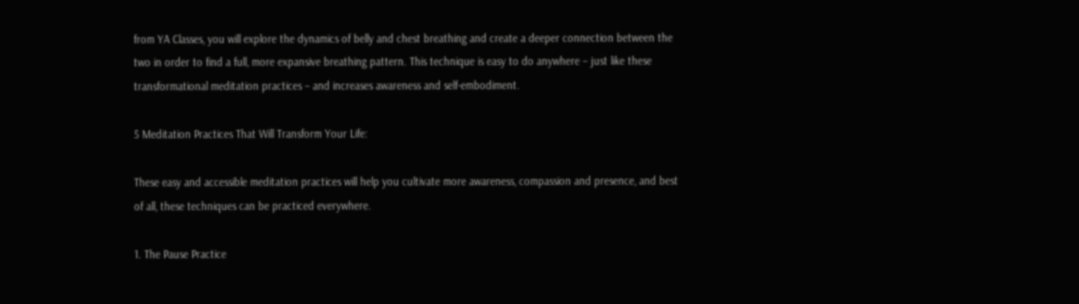from YA Classes, you will explore the dynamics of belly and chest breathing and create a deeper connection between the two in order to find a full, more expansive breathing pattern. This technique is easy to do anywhere – just like these transformational meditation practices – and increases awareness and self-embodiment.

5 Meditation Practices That Will Transform Your Life:

These easy and accessible meditation practices will help you cultivate more awareness, compassion and presence, and best of all, these techniques can be practiced everywhere.

1. The Pause Practice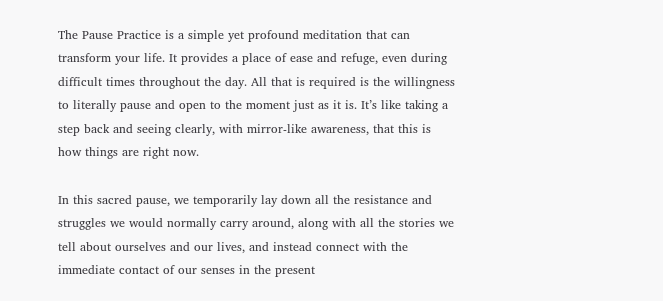The Pause Practice is a simple yet profound meditation that can transform your life. It provides a place of ease and refuge, even during difficult times throughout the day. All that is required is the willingness to literally pause and open to the moment just as it is. It’s like taking a step back and seeing clearly, with mirror-like awareness, that this is how things are right now.

In this sacred pause, we temporarily lay down all the resistance and struggles we would normally carry around, along with all the stories we tell about ourselves and our lives, and instead connect with the immediate contact of our senses in the present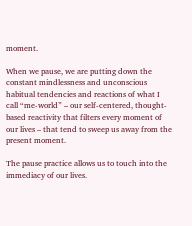moment.

When we pause, we are putting down the constant mindlessness and unconscious habitual tendencies and reactions of what I call “me-world” – our self-centered, thought-based reactivity that filters every moment of our lives – that tend to sweep us away from the present moment.

The pause practice allows us to touch into the immediacy of our lives.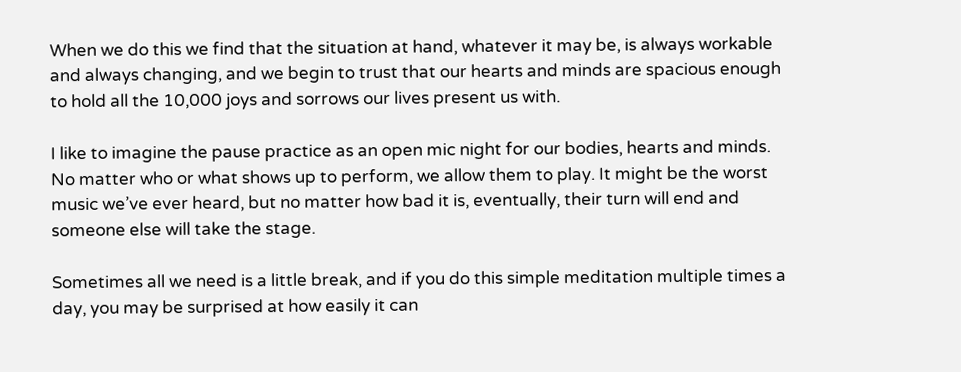When we do this we find that the situation at hand, whatever it may be, is always workable and always changing, and we begin to trust that our hearts and minds are spacious enough to hold all the 10,000 joys and sorrows our lives present us with.

I like to imagine the pause practice as an open mic night for our bodies, hearts and minds. No matter who or what shows up to perform, we allow them to play. It might be the worst music we’ve ever heard, but no matter how bad it is, eventually, their turn will end and someone else will take the stage.

Sometimes all we need is a little break, and if you do this simple meditation multiple times a day, you may be surprised at how easily it can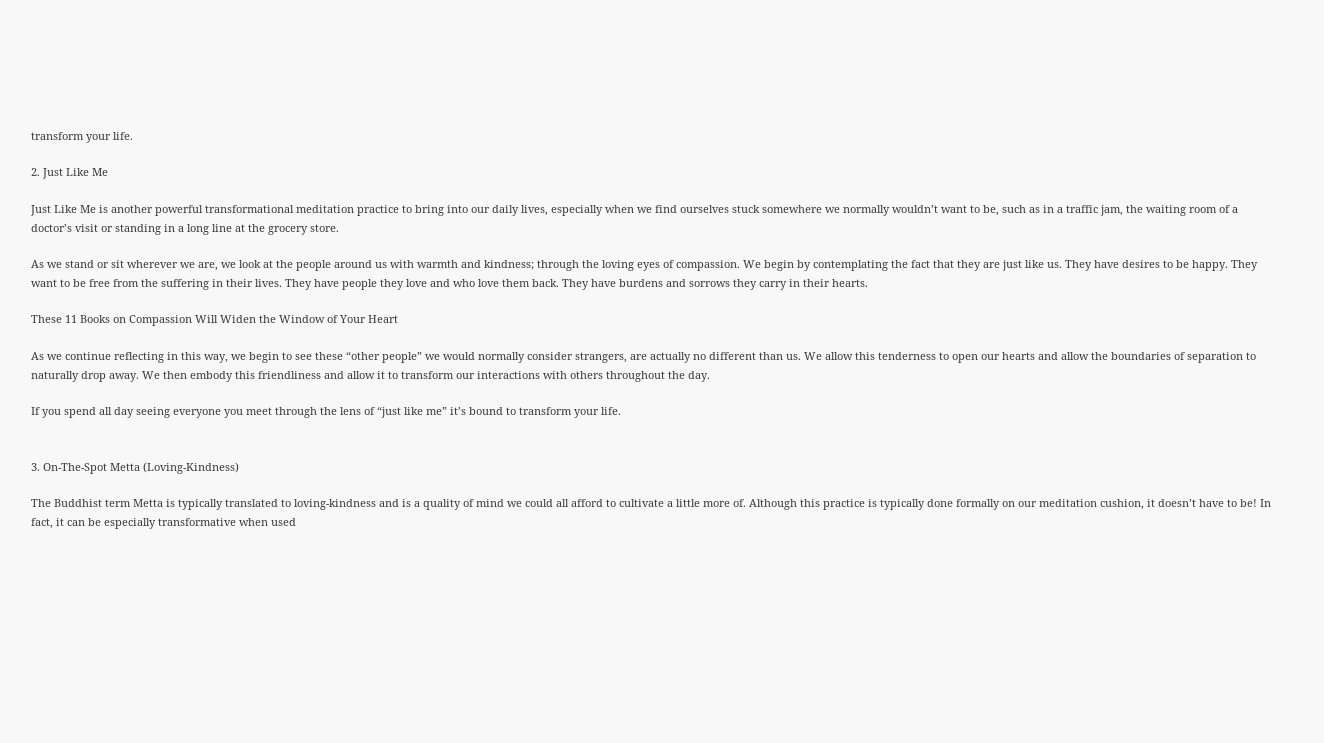transform your life.

2. Just Like Me

Just Like Me is another powerful transformational meditation practice to bring into our daily lives, especially when we find ourselves stuck somewhere we normally wouldn’t want to be, such as in a traffic jam, the waiting room of a doctor’s visit or standing in a long line at the grocery store.

As we stand or sit wherever we are, we look at the people around us with warmth and kindness; through the loving eyes of compassion. We begin by contemplating the fact that they are just like us. They have desires to be happy. They want to be free from the suffering in their lives. They have people they love and who love them back. They have burdens and sorrows they carry in their hearts.

These 11 Books on Compassion Will Widen the Window of Your Heart

As we continue reflecting in this way, we begin to see these “other people” we would normally consider strangers, are actually no different than us. We allow this tenderness to open our hearts and allow the boundaries of separation to naturally drop away. We then embody this friendliness and allow it to transform our interactions with others throughout the day.

If you spend all day seeing everyone you meet through the lens of “just like me” it’s bound to transform your life.


3. On-The-Spot Metta (Loving-Kindness)

The Buddhist term Metta is typically translated to loving-kindness and is a quality of mind we could all afford to cultivate a little more of. Although this practice is typically done formally on our meditation cushion, it doesn’t have to be! In fact, it can be especially transformative when used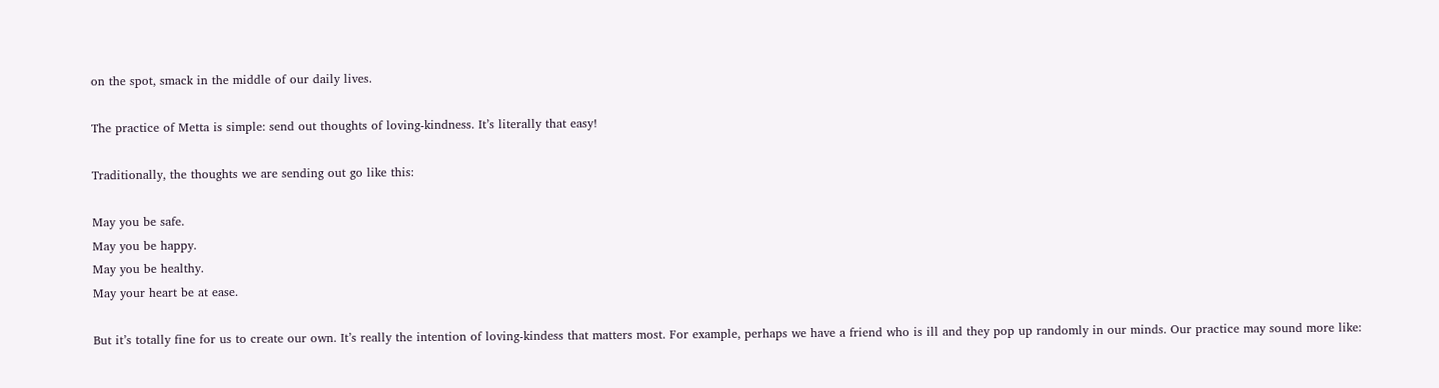on the spot, smack in the middle of our daily lives.

The practice of Metta is simple: send out thoughts of loving-kindness. It’s literally that easy!

Traditionally, the thoughts we are sending out go like this:

May you be safe.
May you be happy.
May you be healthy.
May your heart be at ease.

But it’s totally fine for us to create our own. It’s really the intention of loving-kindess that matters most. For example, perhaps we have a friend who is ill and they pop up randomly in our minds. Our practice may sound more like: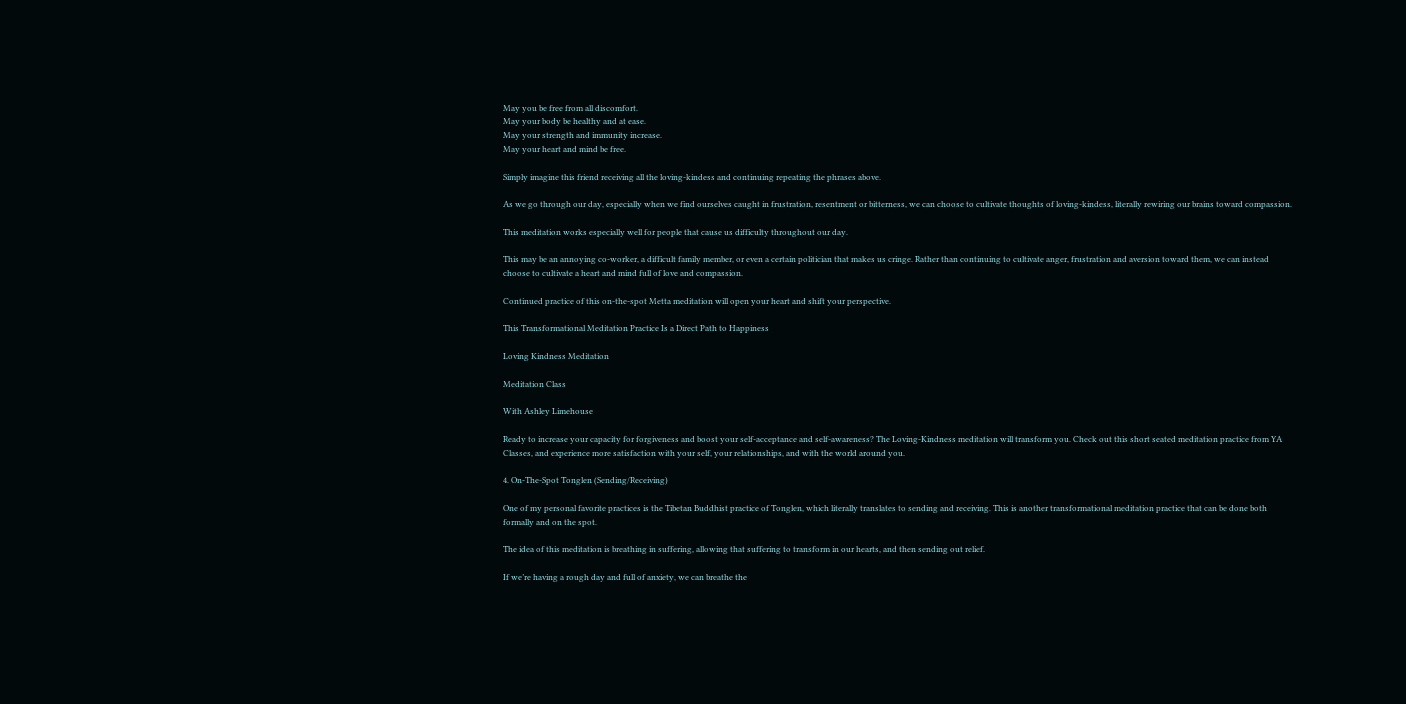May you be free from all discomfort.
May your body be healthy and at ease.
May your strength and immunity increase.
May your heart and mind be free.

Simply imagine this friend receiving all the loving-kindess and continuing repeating the phrases above.

As we go through our day, especially when we find ourselves caught in frustration, resentment or bitterness, we can choose to cultivate thoughts of loving-kindess, literally rewiring our brains toward compassion.

This meditation works especially well for people that cause us difficulty throughout our day.

This may be an annoying co-worker, a difficult family member, or even a certain politician that makes us cringe. Rather than continuing to cultivate anger, frustration and aversion toward them, we can instead choose to cultivate a heart and mind full of love and compassion.

Continued practice of this on-the-spot Metta meditation will open your heart and shift your perspective.

This Transformational Meditation Practice Is a Direct Path to Happiness

Loving Kindness Meditation

Meditation Class

With Ashley Limehouse

Ready to increase your capacity for forgiveness and boost your self-acceptance and self-awareness? The Loving-Kindness meditation will transform you. Check out this short seated meditation practice from YA Classes, and experience more satisfaction with your self, your relationships, and with the world around you.

4. On-The-Spot Tonglen (Sending/Receiving)

One of my personal favorite practices is the Tibetan Buddhist practice of Tonglen, which literally translates to sending and receiving. This is another transformational meditation practice that can be done both formally and on the spot.

The idea of this meditation is breathing in suffering, allowing that suffering to transform in our hearts, and then sending out relief.

If we’re having a rough day and full of anxiety, we can breathe the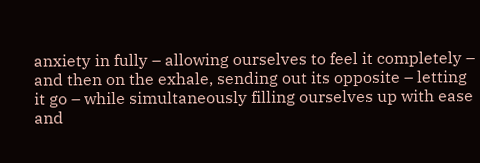anxiety in fully – allowing ourselves to feel it completely – and then on the exhale, sending out its opposite – letting it go – while simultaneously filling ourselves up with ease and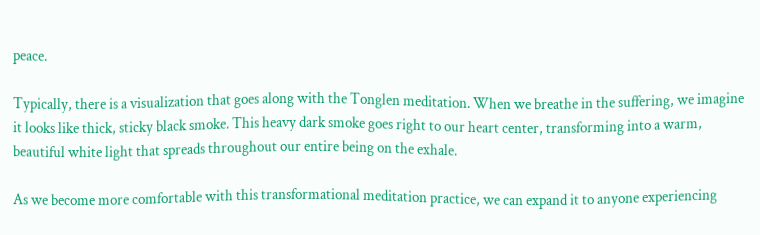peace.

Typically, there is a visualization that goes along with the Tonglen meditation. When we breathe in the suffering, we imagine it looks like thick, sticky black smoke. This heavy dark smoke goes right to our heart center, transforming into a warm, beautiful white light that spreads throughout our entire being on the exhale.

As we become more comfortable with this transformational meditation practice, we can expand it to anyone experiencing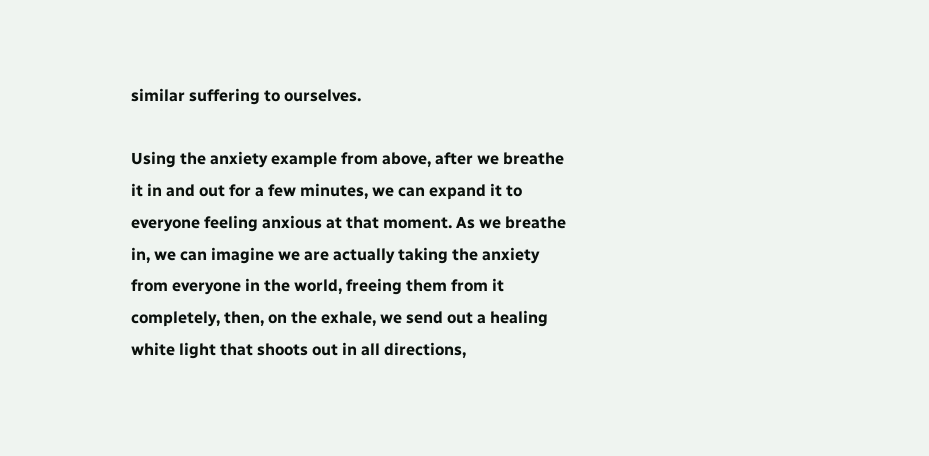similar suffering to ourselves.

Using the anxiety example from above, after we breathe it in and out for a few minutes, we can expand it to everyone feeling anxious at that moment. As we breathe in, we can imagine we are actually taking the anxiety from everyone in the world, freeing them from it completely, then, on the exhale, we send out a healing white light that shoots out in all directions,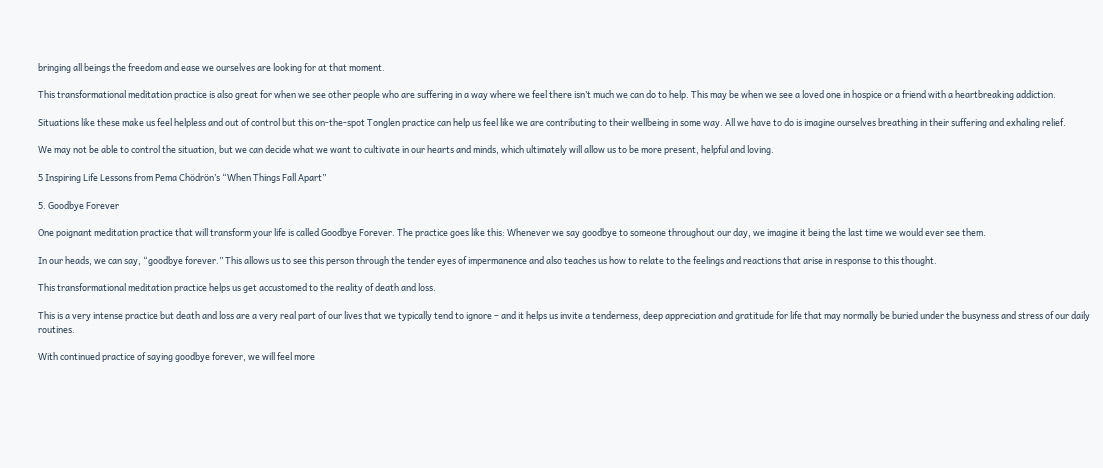bringing all beings the freedom and ease we ourselves are looking for at that moment.

This transformational meditation practice is also great for when we see other people who are suffering in a way where we feel there isn’t much we can do to help. This may be when we see a loved one in hospice or a friend with a heartbreaking addiction.

Situations like these make us feel helpless and out of control but this on-the-spot Tonglen practice can help us feel like we are contributing to their wellbeing in some way. All we have to do is imagine ourselves breathing in their suffering and exhaling relief.

We may not be able to control the situation, but we can decide what we want to cultivate in our hearts and minds, which ultimately will allow us to be more present, helpful and loving.

5 Inspiring Life Lessons from Pema Chödrön’s “When Things Fall Apart”

5. Goodbye Forever

One poignant meditation practice that will transform your life is called Goodbye Forever. The practice goes like this: Whenever we say goodbye to someone throughout our day, we imagine it being the last time we would ever see them.

In our heads, we can say, “goodbye forever.” This allows us to see this person through the tender eyes of impermanence and also teaches us how to relate to the feelings and reactions that arise in response to this thought.

This transformational meditation practice helps us get accustomed to the reality of death and loss.

This is a very intense practice but death and loss are a very real part of our lives that we typically tend to ignore – and it helps us invite a tenderness, deep appreciation and gratitude for life that may normally be buried under the busyness and stress of our daily routines.

With continued practice of saying goodbye forever, we will feel more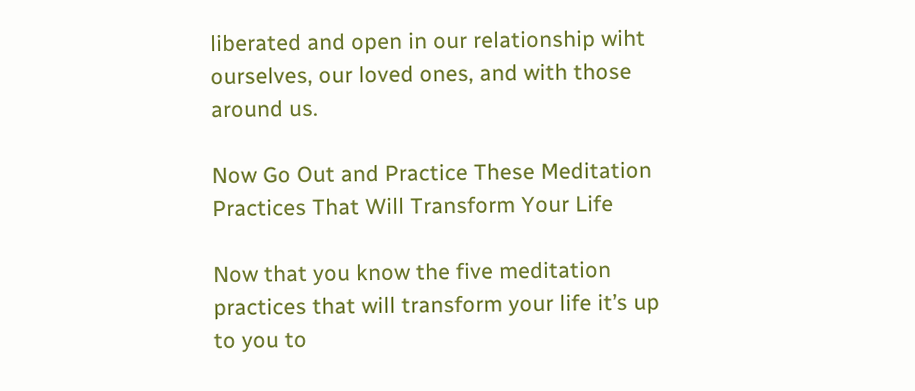liberated and open in our relationship wiht ourselves, our loved ones, and with those around us.

Now Go Out and Practice These Meditation Practices That Will Transform Your Life

Now that you know the five meditation practices that will transform your life it’s up to you to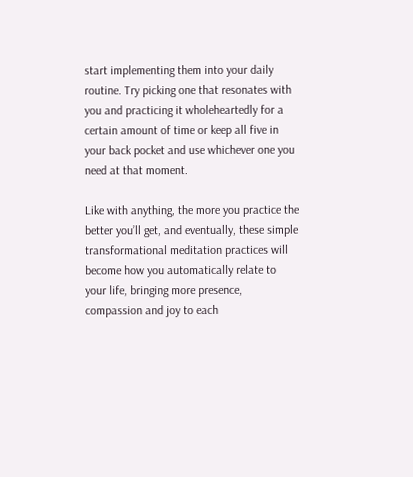start implementing them into your daily routine. Try picking one that resonates with you and practicing it wholeheartedly for a certain amount of time or keep all five in your back pocket and use whichever one you need at that moment.

Like with anything, the more you practice the better you’ll get, and eventually, these simple transformational meditation practices will become how you automatically relate to your life, bringing more presence, compassion and joy to each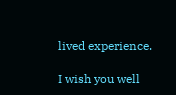lived experience.

I wish you well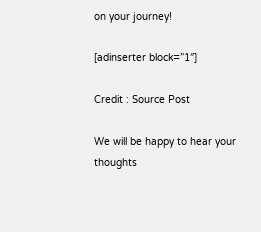on your journey!

[adinserter block=”1″]

Credit : Source Post

We will be happy to hear your thoughts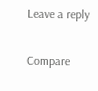Leave a reply

Compare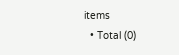items
  • Total (0)